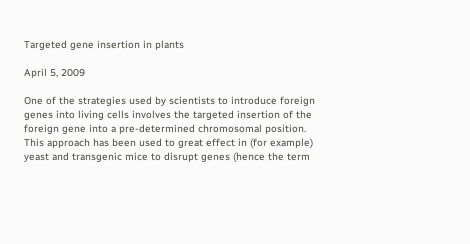Targeted gene insertion in plants

April 5, 2009

One of the strategies used by scientists to introduce foreign genes into living cells involves the targeted insertion of the foreign gene into a pre-determined chromosomal position.  This approach has been used to great effect in (for example) yeast and transgenic mice to disrupt genes (hence the term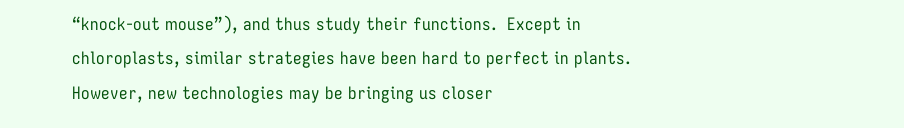“knock-out mouse”), and thus study their functions.  Except in chloroplasts, similar strategies have been hard to perfect in plants.  However, new technologies may be bringing us closer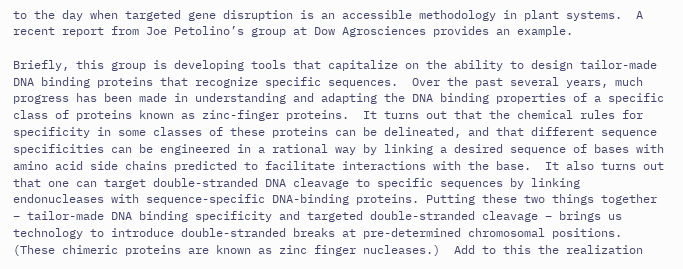to the day when targeted gene disruption is an accessible methodology in plant systems.  A recent report from Joe Petolino’s group at Dow Agrosciences provides an example.

Briefly, this group is developing tools that capitalize on the ability to design tailor-made DNA binding proteins that recognize specific sequences.  Over the past several years, much progress has been made in understanding and adapting the DNA binding properties of a specific class of proteins known as zinc-finger proteins.  It turns out that the chemical rules for specificity in some classes of these proteins can be delineated, and that different sequence specificities can be engineered in a rational way by linking a desired sequence of bases with amino acid side chains predicted to facilitate interactions with the base.  It also turns out that one can target double-stranded DNA cleavage to specific sequences by linking endonucleases with sequence-specific DNA-binding proteins. Putting these two things together – tailor-made DNA binding specificity and targeted double-stranded cleavage – brings us technology to introduce double-stranded breaks at pre-determined chromosomal positions.  (These chimeric proteins are known as zinc finger nucleases.)  Add to this the realization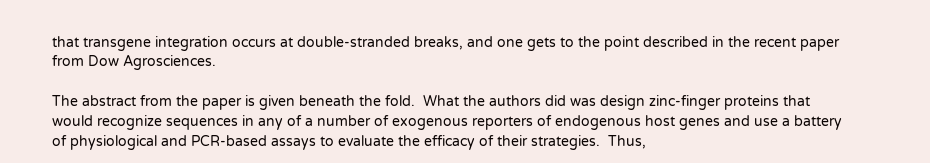that transgene integration occurs at double-stranded breaks, and one gets to the point described in the recent paper from Dow Agrosciences.

The abstract from the paper is given beneath the fold.  What the authors did was design zinc-finger proteins that would recognize sequences in any of a number of exogenous reporters of endogenous host genes and use a battery of physiological and PCR-based assays to evaluate the efficacy of their strategies.  Thus,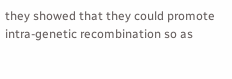they showed that they could promote intra-genetic recombination so as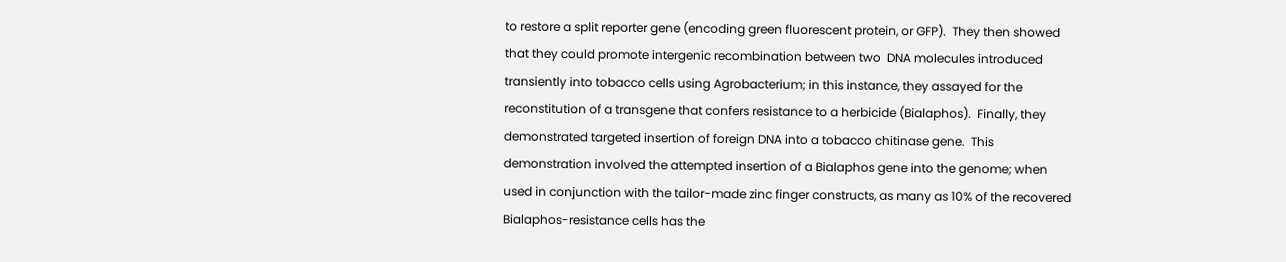to restore a split reporter gene (encoding green fluorescent protein, or GFP).  They then showed that they could promote intergenic recombination between two  DNA molecules introduced transiently into tobacco cells using Agrobacterium; in this instance, they assayed for the reconstitution of a transgene that confers resistance to a herbicide (Bialaphos).  Finally, they demonstrated targeted insertion of foreign DNA into a tobacco chitinase gene.  This demonstration involved the attempted insertion of a Bialaphos gene into the genome; when used in conjunction with the tailor-made zinc finger constructs, as many as 10% of the recovered Bialaphos-resistance cells has the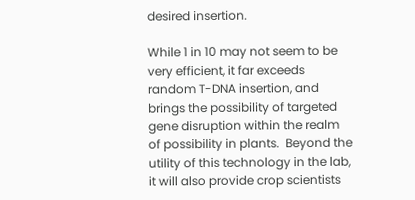desired insertion.

While 1 in 10 may not seem to be very efficient, it far exceeds random T-DNA insertion, and brings the possibility of targeted gene disruption within the realm of possibility in plants.  Beyond the utility of this technology in the lab, it will also provide crop scientists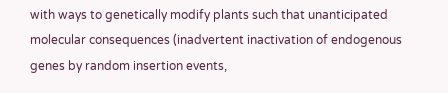with ways to genetically modify plants such that unanticipated molecular consequences (inadvertent inactivation of endogenous genes by random insertion events,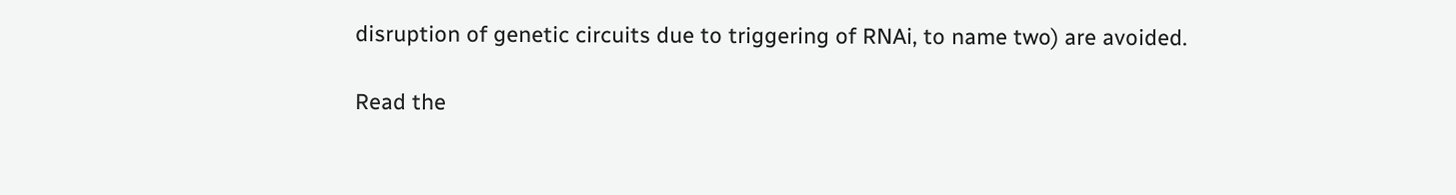disruption of genetic circuits due to triggering of RNAi, to name two) are avoided.

Read the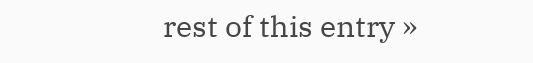rest of this entry »